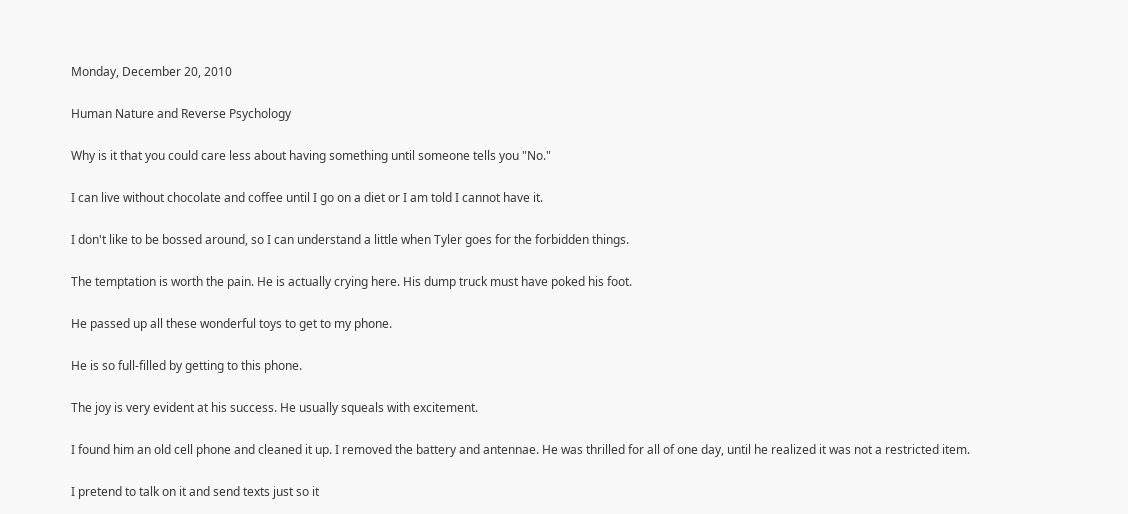Monday, December 20, 2010

Human Nature and Reverse Psychology

Why is it that you could care less about having something until someone tells you "No."

I can live without chocolate and coffee until I go on a diet or I am told I cannot have it.

I don't like to be bossed around, so I can understand a little when Tyler goes for the forbidden things.

The temptation is worth the pain. He is actually crying here. His dump truck must have poked his foot.

He passed up all these wonderful toys to get to my phone.

He is so full-filled by getting to this phone.

The joy is very evident at his success. He usually squeals with excitement.

I found him an old cell phone and cleaned it up. I removed the battery and antennae. He was thrilled for all of one day, until he realized it was not a restricted item.

I pretend to talk on it and send texts just so it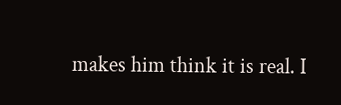makes him think it is real. I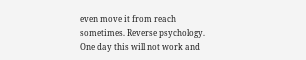even move it from reach sometimes. Reverse psychology. One day this will not work and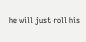he will just roll his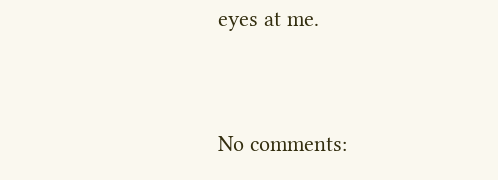eyes at me.


No comments: